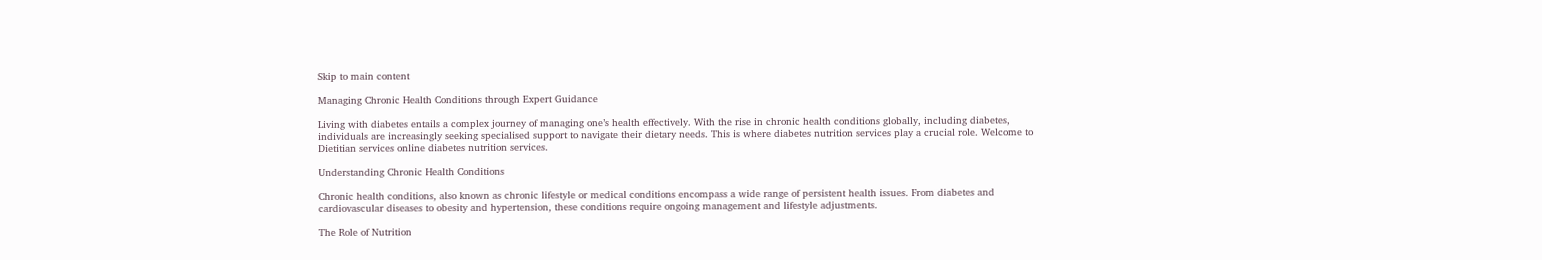Skip to main content

Managing Chronic Health Conditions through Expert Guidance

Living with diabetes entails a complex journey of managing one’s health effectively. With the rise in chronic health conditions globally, including diabetes, individuals are increasingly seeking specialised support to navigate their dietary needs. This is where diabetes nutrition services play a crucial role. Welcome to Dietitian services online diabetes nutrition services.

Understanding Chronic Health Conditions

Chronic health conditions, also known as chronic lifestyle or medical conditions encompass a wide range of persistent health issues. From diabetes and cardiovascular diseases to obesity and hypertension, these conditions require ongoing management and lifestyle adjustments.

The Role of Nutrition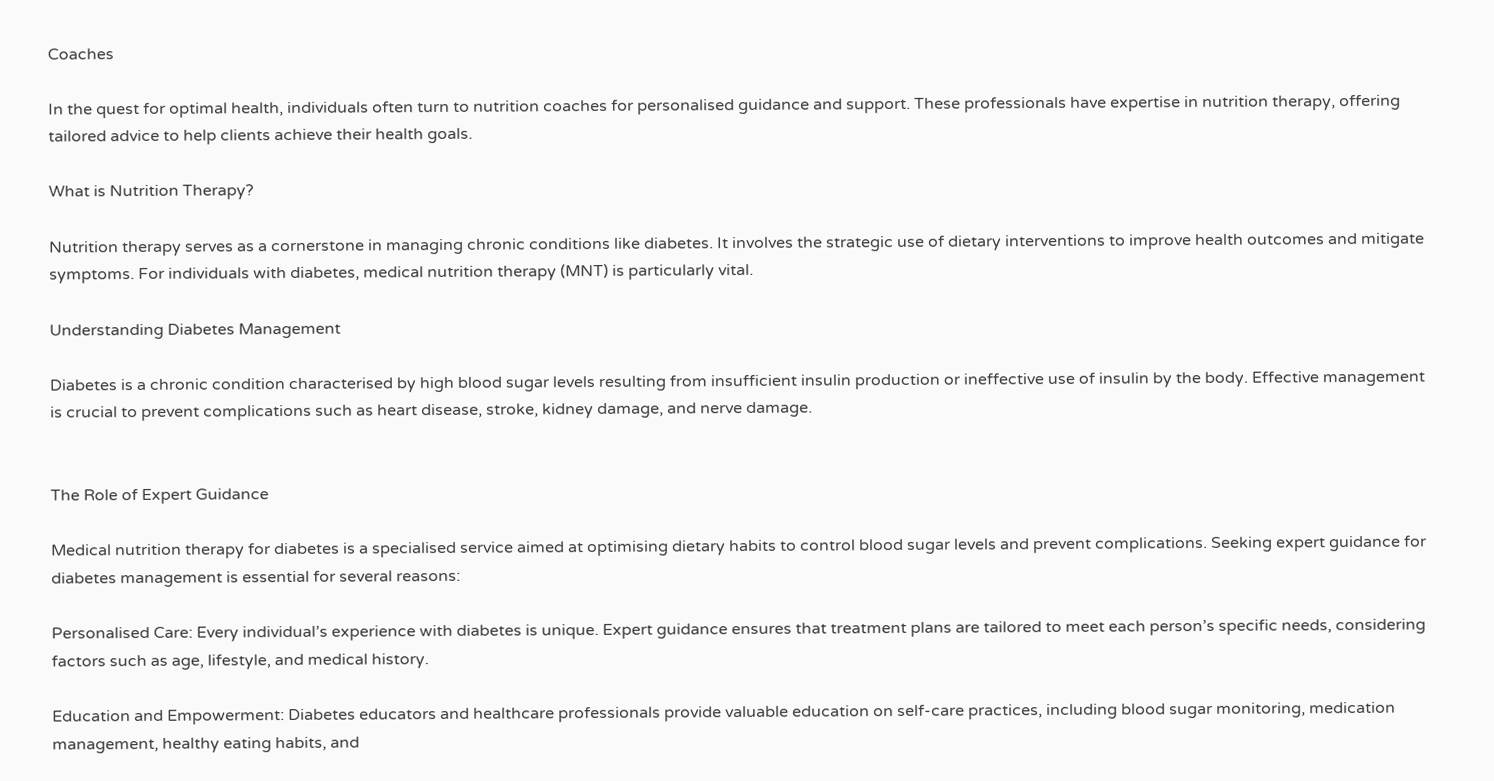Coaches

In the quest for optimal health, individuals often turn to nutrition coaches for personalised guidance and support. These professionals have expertise in nutrition therapy, offering tailored advice to help clients achieve their health goals.

What is Nutrition Therapy?

Nutrition therapy serves as a cornerstone in managing chronic conditions like diabetes. It involves the strategic use of dietary interventions to improve health outcomes and mitigate symptoms. For individuals with diabetes, medical nutrition therapy (MNT) is particularly vital.

Understanding Diabetes Management

Diabetes is a chronic condition characterised by high blood sugar levels resulting from insufficient insulin production or ineffective use of insulin by the body. Effective management is crucial to prevent complications such as heart disease, stroke, kidney damage, and nerve damage.


The Role of Expert Guidance

Medical nutrition therapy for diabetes is a specialised service aimed at optimising dietary habits to control blood sugar levels and prevent complications. Seeking expert guidance for diabetes management is essential for several reasons:

Personalised Care: Every individual’s experience with diabetes is unique. Expert guidance ensures that treatment plans are tailored to meet each person’s specific needs, considering factors such as age, lifestyle, and medical history.

Education and Empowerment: Diabetes educators and healthcare professionals provide valuable education on self-care practices, including blood sugar monitoring, medication management, healthy eating habits, and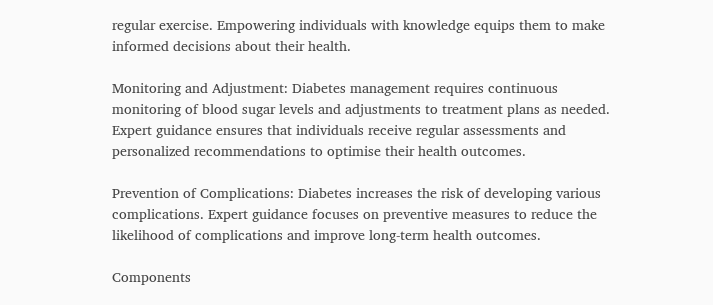regular exercise. Empowering individuals with knowledge equips them to make informed decisions about their health.

Monitoring and Adjustment: Diabetes management requires continuous monitoring of blood sugar levels and adjustments to treatment plans as needed. Expert guidance ensures that individuals receive regular assessments and personalized recommendations to optimise their health outcomes.

Prevention of Complications: Diabetes increases the risk of developing various complications. Expert guidance focuses on preventive measures to reduce the likelihood of complications and improve long-term health outcomes.

Components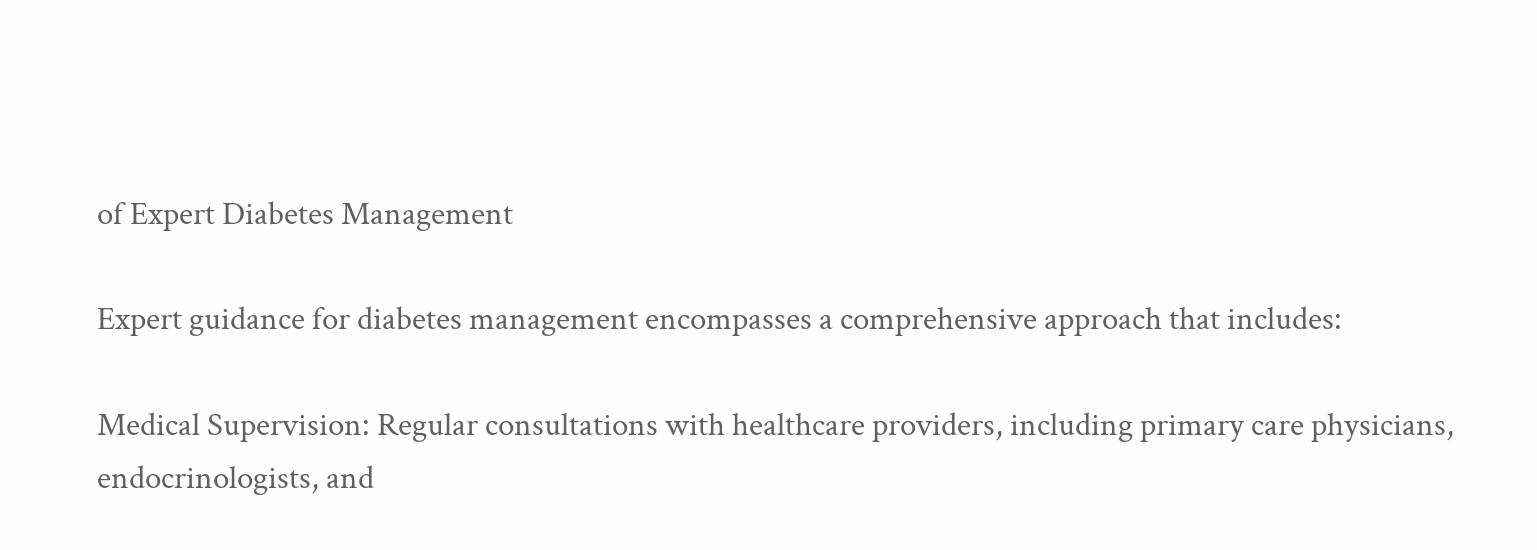of Expert Diabetes Management

Expert guidance for diabetes management encompasses a comprehensive approach that includes:

Medical Supervision: Regular consultations with healthcare providers, including primary care physicians, endocrinologists, and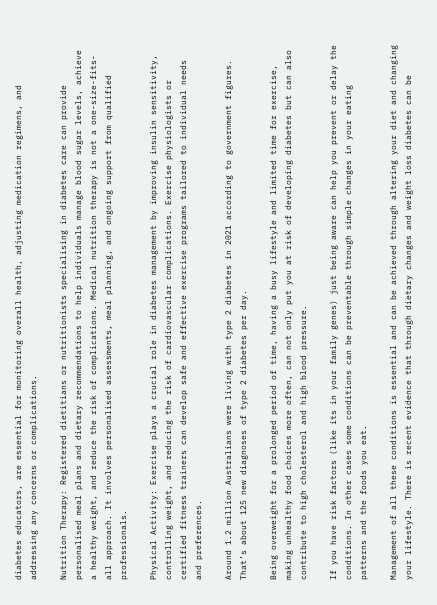diabetes educators, are essential for monitoring overall health, adjusting medication regimens, and addressing any concerns or complications.

Nutrition Therapy: Registered dietitians or nutritionists specialising in diabetes care can provide personalised meal plans and dietary recommendations to help individuals manage blood sugar levels, achieve a healthy weight, and reduce the risk of complications. Medical nutrition therapy is not a one-size-fits-all approach. It involves personalised assessments, meal planning, and ongoing support from qualified professionals.

Physical Activity: Exercise plays a crucial role in diabetes management by improving insulin sensitivity, controlling weight, and reducing the risk of cardiovascular complications. Exercise physiologists or certified fitness trainers can develop safe and effective exercise programs tailored to individual needs and preferences.

Around 1.2 million Australians were living with type 2 diabetes in 2021 according to government figures. That’s about 125 new diagnoses of type 2 diabetes per day.

Being overweight for a prolonged period of time, having a busy lifestyle and limited time for exercise, making unhealthy food choices more often, can not only put you at risk of developing diabetes but can also contribute to high cholesterol and high blood pressure.

If you have risk factors (like its in your family genes) just being aware can help you prevent or delay the conditions. In other cases some conditions can be preventable through simple changes in your eating patterns and the foods you eat.

Management of all these conditions is essential and can be achieved through altering your diet and changing your lifestyle. There is recent evidence that through dietary changes and weight loss diabetes can be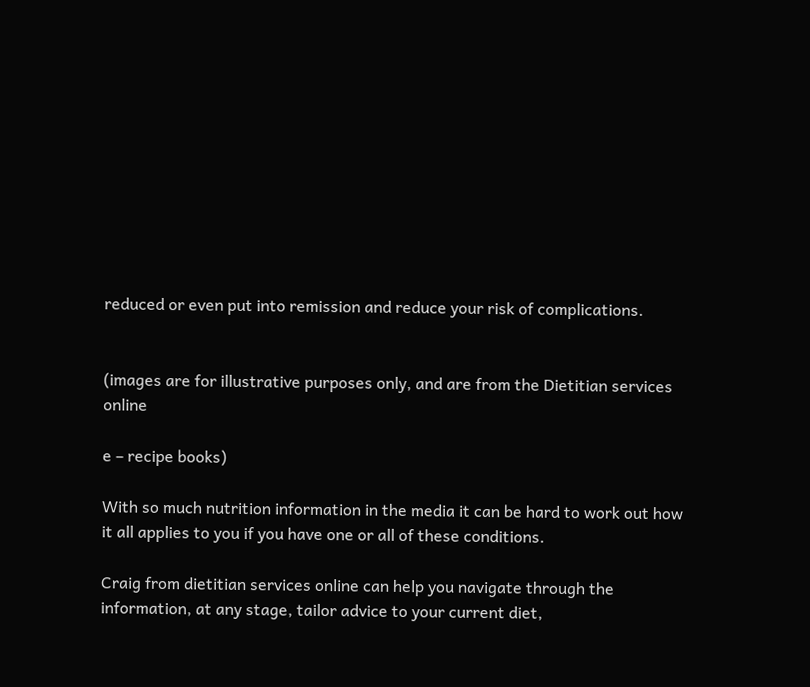reduced or even put into remission and reduce your risk of complications.


(images are for illustrative purposes only, and are from the Dietitian services online

e – recipe books)

With so much nutrition information in the media it can be hard to work out how it all applies to you if you have one or all of these conditions.

Craig from dietitian services online can help you navigate through the information, at any stage, tailor advice to your current diet,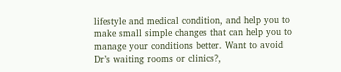lifestyle and medical condition, and help you to make small simple changes that can help you to manage your conditions better. Want to avoid Dr’s waiting rooms or clinics?,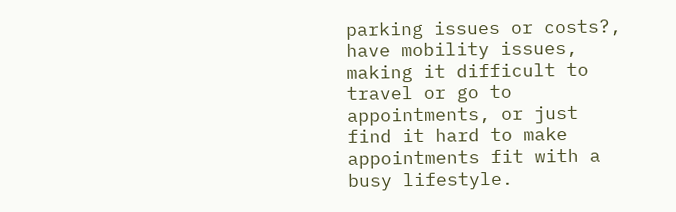parking issues or costs?, have mobility issues, making it difficult to travel or go to appointments, or just find it hard to make appointments fit with a busy lifestyle.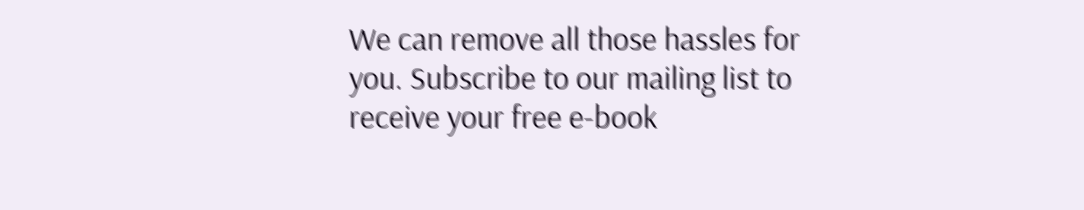We can remove all those hassles for you. Subscribe to our mailing list to receive your free e-book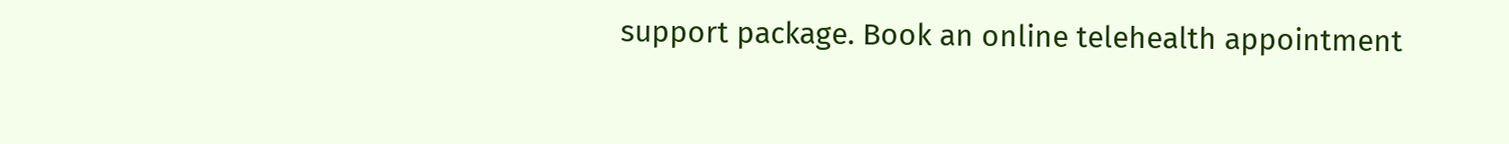support package. Book an online telehealth appointment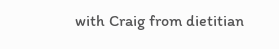with Craig from dietitian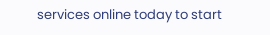services online today to start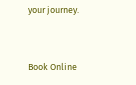your journey.


Book Online